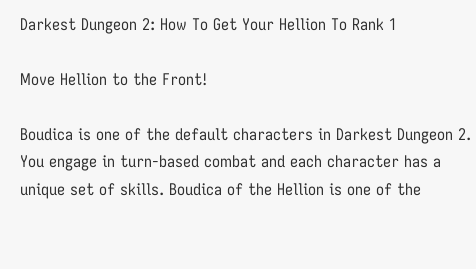Darkest Dungeon 2: How To Get Your Hellion To Rank 1

Move Hellion to the Front!

Boudica is one of the default characters in Darkest Dungeon 2. You engage in turn-based combat and each character has a unique set of skills. Boudica of the Hellion is one of the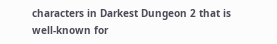characters in Darkest Dungeon 2 that is well-known for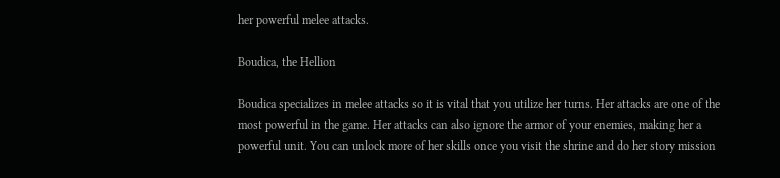her powerful melee attacks.

Boudica, the Hellion

Boudica specializes in melee attacks so it is vital that you utilize her turns. Her attacks are one of the most powerful in the game. Her attacks can also ignore the armor of your enemies, making her a powerful unit. You can unlock more of her skills once you visit the shrine and do her story mission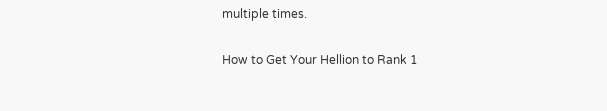multiple times.

How to Get Your Hellion to Rank 1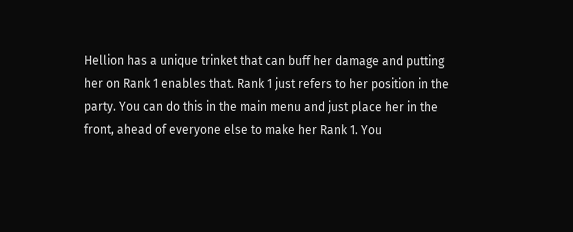Hellion has a unique trinket that can buff her damage and putting her on Rank 1 enables that. Rank 1 just refers to her position in the party. You can do this in the main menu and just place her in the front, ahead of everyone else to make her Rank 1. You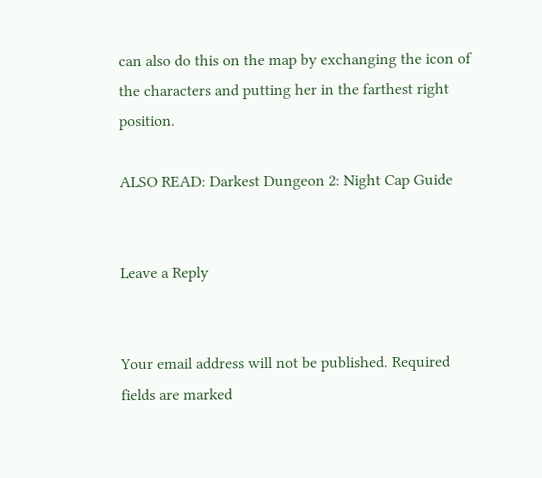can also do this on the map by exchanging the icon of the characters and putting her in the farthest right position.

ALSO READ: Darkest Dungeon 2: Night Cap Guide


Leave a Reply


Your email address will not be published. Required fields are marked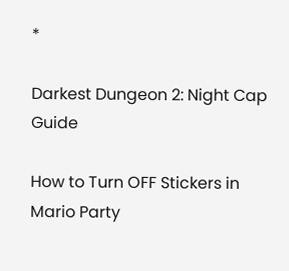*

Darkest Dungeon 2: Night Cap Guide

How to Turn OFF Stickers in Mario Party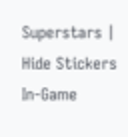Superstars | Hide Stickers In-Game